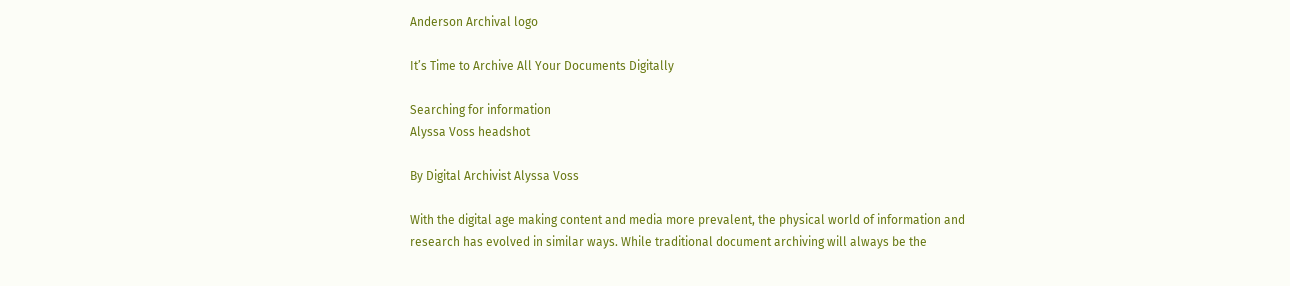Anderson Archival logo

It’s Time to Archive All Your Documents Digitally

Searching for information
Alyssa Voss headshot

By Digital Archivist Alyssa Voss

With the digital age making content and media more prevalent, the physical world of information and research has evolved in similar ways. While traditional document archiving will always be the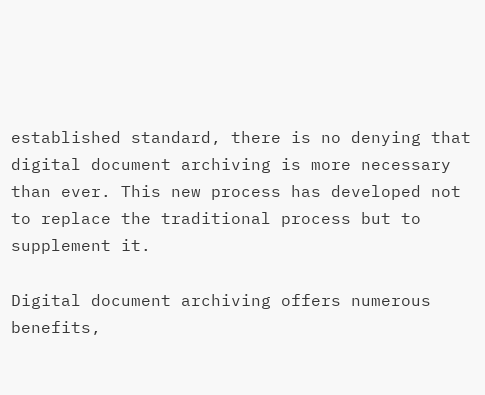established standard, there is no denying that digital document archiving is more necessary than ever. This new process has developed not to replace the traditional process but to supplement it.

Digital document archiving offers numerous benefits,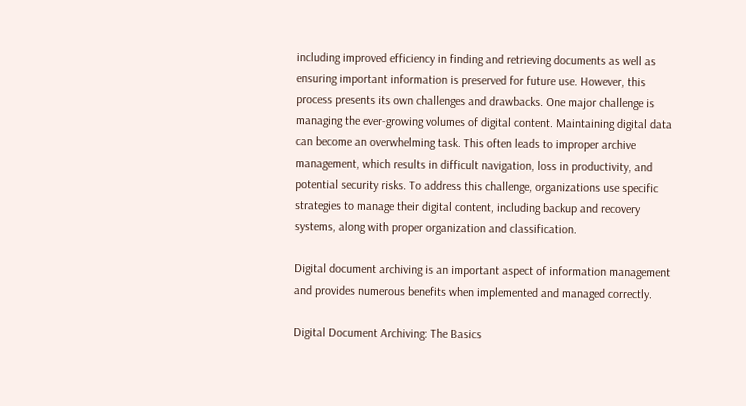including improved efficiency in finding and retrieving documents as well as ensuring important information is preserved for future use. However, this process presents its own challenges and drawbacks. One major challenge is managing the ever-growing volumes of digital content. Maintaining digital data can become an overwhelming task. This often leads to improper archive management, which results in difficult navigation, loss in productivity, and potential security risks. To address this challenge, organizations use specific strategies to manage their digital content, including backup and recovery systems, along with proper organization and classification.

Digital document archiving is an important aspect of information management and provides numerous benefits when implemented and managed correctly.

Digital Document Archiving: The Basics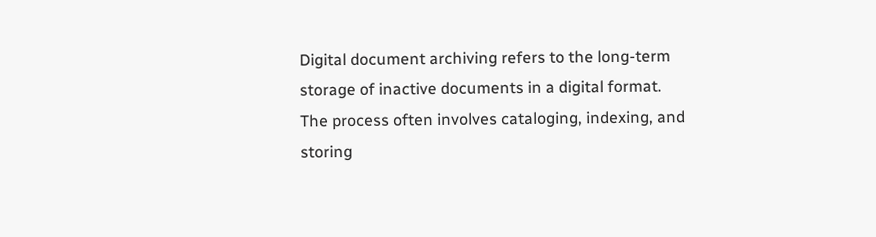Digital document archiving refers to the long-term storage of inactive documents in a digital format. The process often involves cataloging, indexing, and storing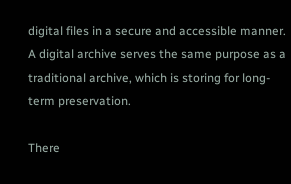digital files in a secure and accessible manner. A digital archive serves the same purpose as a traditional archive, which is storing for long-term preservation.

There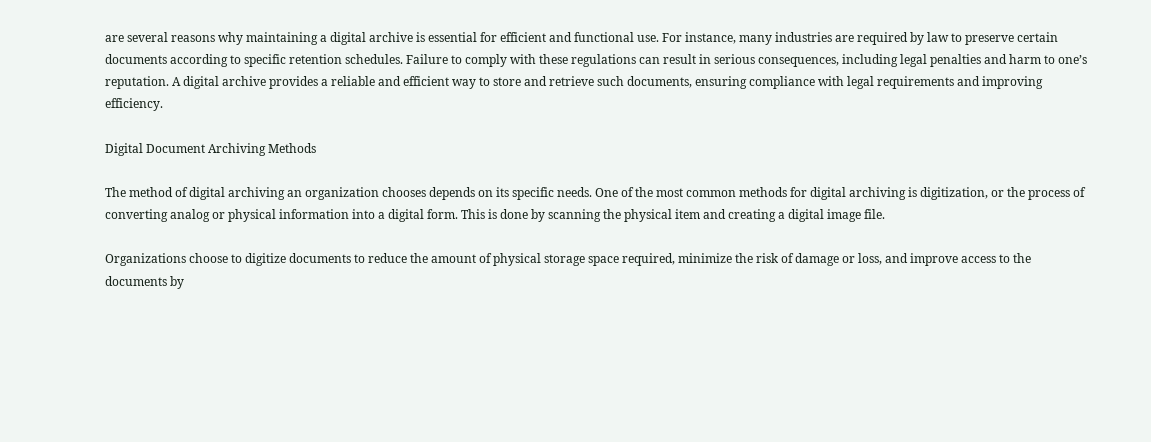are several reasons why maintaining a digital archive is essential for efficient and functional use. For instance, many industries are required by law to preserve certain documents according to specific retention schedules. Failure to comply with these regulations can result in serious consequences, including legal penalties and harm to one’s reputation. A digital archive provides a reliable and efficient way to store and retrieve such documents, ensuring compliance with legal requirements and improving efficiency.

Digital Document Archiving Methods

The method of digital archiving an organization chooses depends on its specific needs. One of the most common methods for digital archiving is digitization, or the process of converting analog or physical information into a digital form. This is done by scanning the physical item and creating a digital image file.

Organizations choose to digitize documents to reduce the amount of physical storage space required, minimize the risk of damage or loss, and improve access to the documents by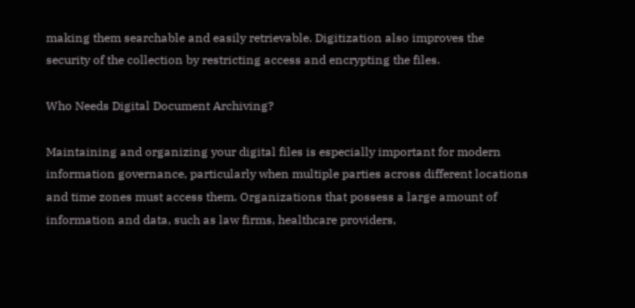making them searchable and easily retrievable. Digitization also improves the security of the collection by restricting access and encrypting the files.

Who Needs Digital Document Archiving?

Maintaining and organizing your digital files is especially important for modern information governance, particularly when multiple parties across different locations and time zones must access them. Organizations that possess a large amount of information and data, such as law firms, healthcare providers,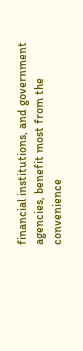financial institutions, and government agencies, benefit most from the convenience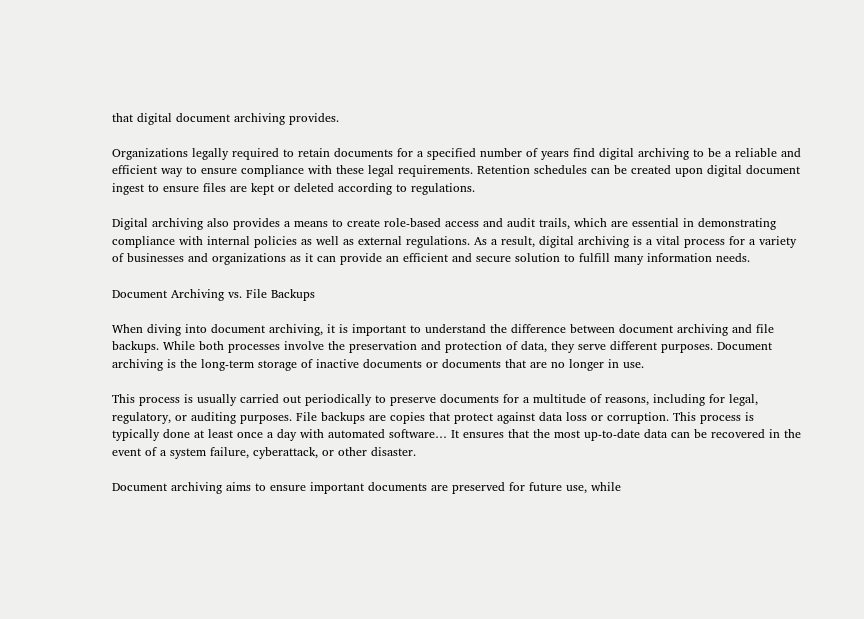that digital document archiving provides.

Organizations legally required to retain documents for a specified number of years find digital archiving to be a reliable and efficient way to ensure compliance with these legal requirements. Retention schedules can be created upon digital document ingest to ensure files are kept or deleted according to regulations.

Digital archiving also provides a means to create role-based access and audit trails, which are essential in demonstrating compliance with internal policies as well as external regulations. As a result, digital archiving is a vital process for a variety of businesses and organizations as it can provide an efficient and secure solution to fulfill many information needs.

Document Archiving vs. File Backups

When diving into document archiving, it is important to understand the difference between document archiving and file backups. While both processes involve the preservation and protection of data, they serve different purposes. Document archiving is the long-term storage of inactive documents or documents that are no longer in use.

This process is usually carried out periodically to preserve documents for a multitude of reasons, including for legal, regulatory, or auditing purposes. File backups are copies that protect against data loss or corruption. This process is typically done at least once a day with automated software… It ensures that the most up-to-date data can be recovered in the event of a system failure, cyberattack, or other disaster.

Document archiving aims to ensure important documents are preserved for future use, while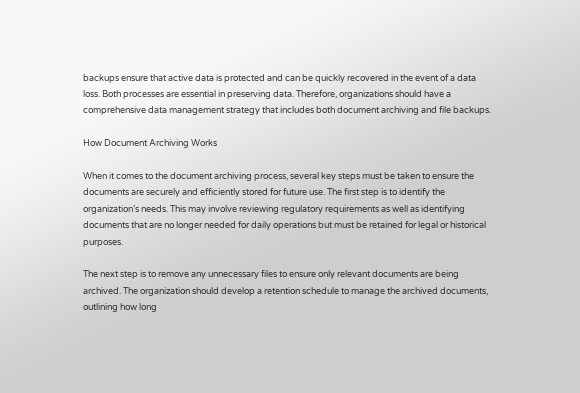backups ensure that active data is protected and can be quickly recovered in the event of a data loss. Both processes are essential in preserving data. Therefore, organizations should have a comprehensive data management strategy that includes both document archiving and file backups.

How Document Archiving Works

When it comes to the document archiving process, several key steps must be taken to ensure the documents are securely and efficiently stored for future use. The first step is to identify the organization’s needs. This may involve reviewing regulatory requirements as well as identifying documents that are no longer needed for daily operations but must be retained for legal or historical purposes.

The next step is to remove any unnecessary files to ensure only relevant documents are being archived. The organization should develop a retention schedule to manage the archived documents, outlining how long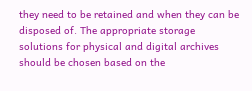they need to be retained and when they can be disposed of. The appropriate storage solutions for physical and digital archives should be chosen based on the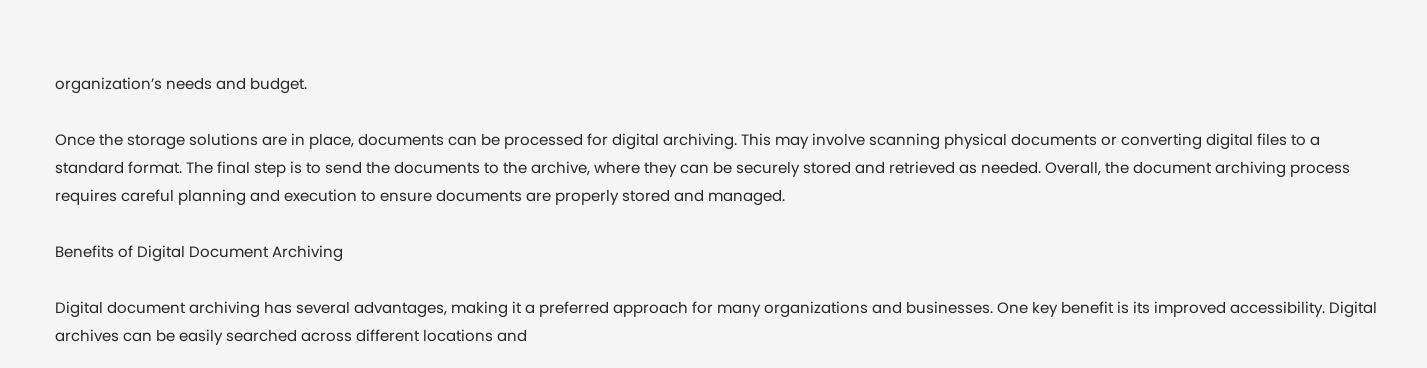organization’s needs and budget.

Once the storage solutions are in place, documents can be processed for digital archiving. This may involve scanning physical documents or converting digital files to a standard format. The final step is to send the documents to the archive, where they can be securely stored and retrieved as needed. Overall, the document archiving process requires careful planning and execution to ensure documents are properly stored and managed.

Benefits of Digital Document Archiving

Digital document archiving has several advantages, making it a preferred approach for many organizations and businesses. One key benefit is its improved accessibility. Digital archives can be easily searched across different locations and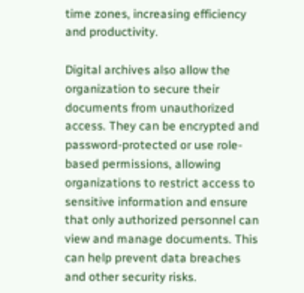time zones, increasing efficiency and productivity.

Digital archives also allow the organization to secure their documents from unauthorized access. They can be encrypted and password-protected or use role-based permissions, allowing organizations to restrict access to sensitive information and ensure that only authorized personnel can view and manage documents. This can help prevent data breaches and other security risks.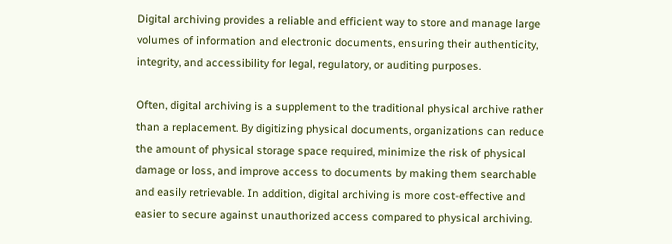Digital archiving provides a reliable and efficient way to store and manage large volumes of information and electronic documents, ensuring their authenticity, integrity, and accessibility for legal, regulatory, or auditing purposes.

Often, digital archiving is a supplement to the traditional physical archive rather than a replacement. By digitizing physical documents, organizations can reduce the amount of physical storage space required, minimize the risk of physical damage or loss, and improve access to documents by making them searchable and easily retrievable. In addition, digital archiving is more cost-effective and easier to secure against unauthorized access compared to physical archiving.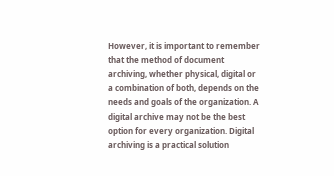However, it is important to remember that the method of document archiving, whether physical, digital or a combination of both, depends on the needs and goals of the organization. A digital archive may not be the best option for every organization. Digital archiving is a practical solution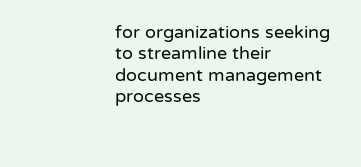for organizations seeking to streamline their document management processes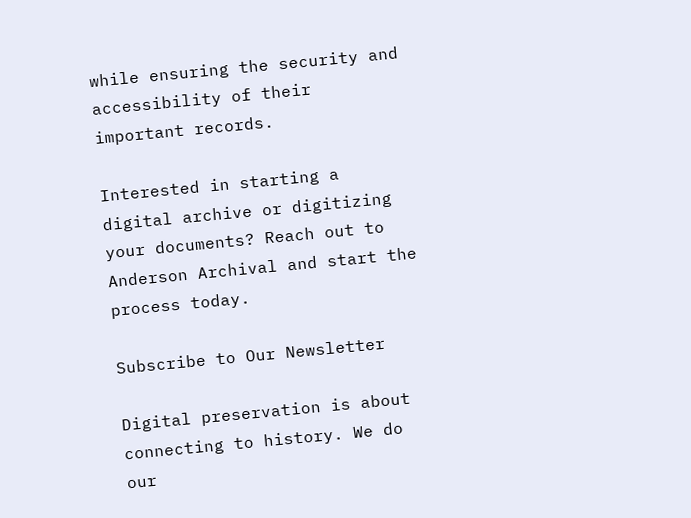while ensuring the security and accessibility of their important records.

Interested in starting a digital archive or digitizing your documents? Reach out to Anderson Archival and start the process today.

Subscribe to Our Newsletter

Digital preservation is about connecting to history. We do our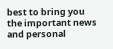best to bring you the important news and personal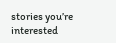stories you’re interested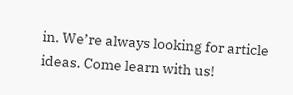in. We’re always looking for article ideas. Come learn with us!